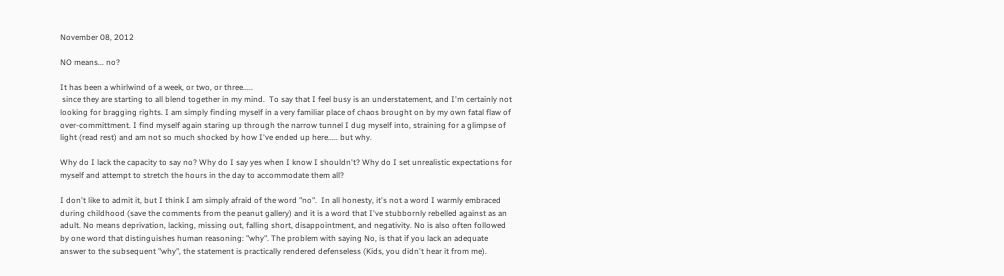November 08, 2012

NO means... no?

It has been a whirlwind of a week, or two, or three.....
 since they are starting to all blend together in my mind.  To say that I feel busy is an understatement, and I'm certainly not looking for bragging rights. I am simply finding myself in a very familiar place of chaos brought on by my own fatal flaw of over-committment. I find myself again staring up through the narrow tunnel I dug myself into, straining for a glimpse of light (read rest) and am not so much shocked by how I've ended up here..... but why.

Why do I lack the capacity to say no? Why do I say yes when I know I shouldn't? Why do I set unrealistic expectations for myself and attempt to stretch the hours in the day to accommodate them all?

I don't like to admit it, but I think I am simply afraid of the word "no".  In all honesty, it's not a word I warmly embraced during childhood (save the comments from the peanut gallery) and it is a word that I've stubbornly rebelled against as an adult. No means deprivation, lacking, missing out, falling short, disappointment, and negativity. No is also often followed by one word that distinguishes human reasoning: "why". The problem with saying No, is that if you lack an adequate answer to the subsequent "why", the statement is practically rendered defenseless (Kids, you didn't hear it from me).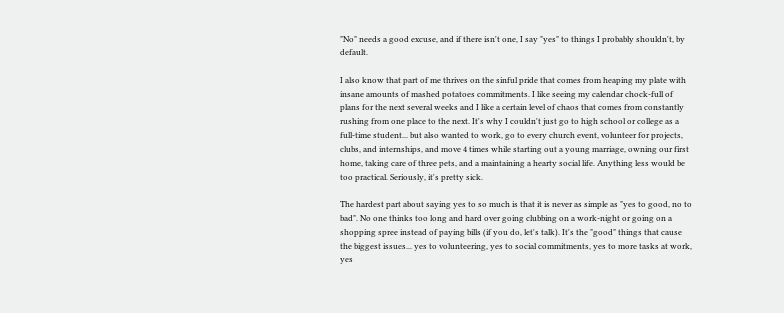"No" needs a good excuse, and if there isn't one, I say "yes" to things I probably shouldn't, by default.

I also know that part of me thrives on the sinful pride that comes from heaping my plate with insane amounts of mashed potatoes commitments. I like seeing my calendar chock-full of plans for the next several weeks and I like a certain level of chaos that comes from constantly rushing from one place to the next. It's why I couldn't just go to high school or college as a full-time student... but also wanted to work, go to every church event, volunteer for projects, clubs, and internships, and move 4 times while starting out a young marriage, owning our first home, taking care of three pets, and a maintaining a hearty social life. Anything less would be too practical. Seriously, it's pretty sick.

The hardest part about saying yes to so much is that it is never as simple as "yes to good, no to bad". No one thinks too long and hard over going clubbing on a work-night or going on a shopping spree instead of paying bills (if you do, let's talk). It's the "good" things that cause the biggest issues... yes to volunteering, yes to social commitments, yes to more tasks at work, yes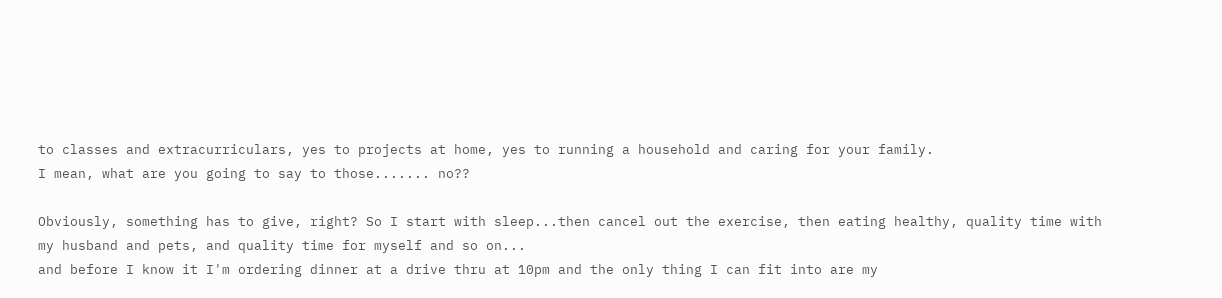to classes and extracurriculars, yes to projects at home, yes to running a household and caring for your family.
I mean, what are you going to say to those....... no??

Obviously, something has to give, right? So I start with sleep...then cancel out the exercise, then eating healthy, quality time with my husband and pets, and quality time for myself and so on...
and before I know it I'm ordering dinner at a drive thru at 10pm and the only thing I can fit into are my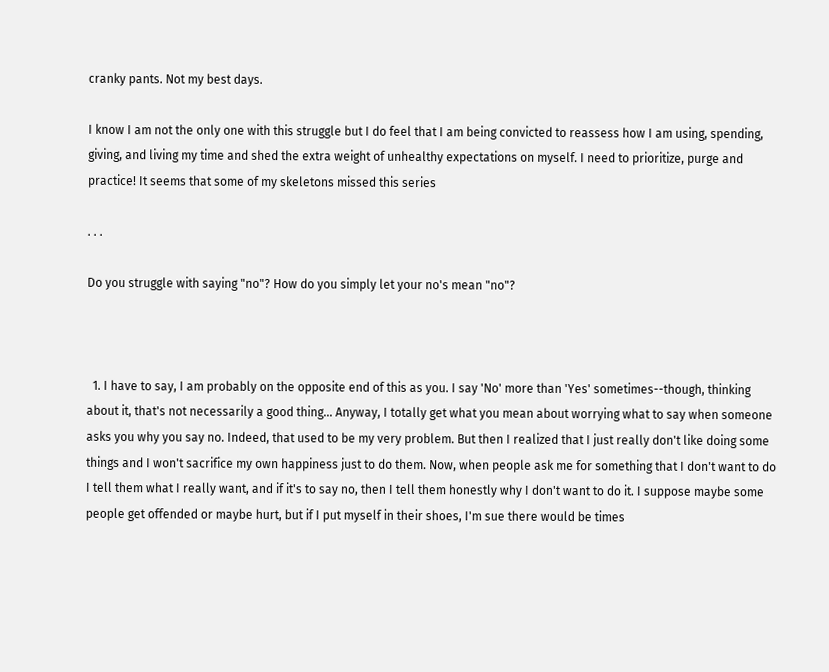cranky pants. Not my best days.

I know I am not the only one with this struggle but I do feel that I am being convicted to reassess how I am using, spending, giving, and living my time and shed the extra weight of unhealthy expectations on myself. I need to prioritize, purge and practice! It seems that some of my skeletons missed this series

. . .

Do you struggle with saying "no"? How do you simply let your no's mean "no"?



  1. I have to say, I am probably on the opposite end of this as you. I say 'No' more than 'Yes' sometimes--though, thinking about it, that's not necessarily a good thing... Anyway, I totally get what you mean about worrying what to say when someone asks you why you say no. Indeed, that used to be my very problem. But then I realized that I just really don't like doing some things and I won't sacrifice my own happiness just to do them. Now, when people ask me for something that I don't want to do I tell them what I really want, and if it's to say no, then I tell them honestly why I don't want to do it. I suppose maybe some people get offended or maybe hurt, but if I put myself in their shoes, I'm sue there would be times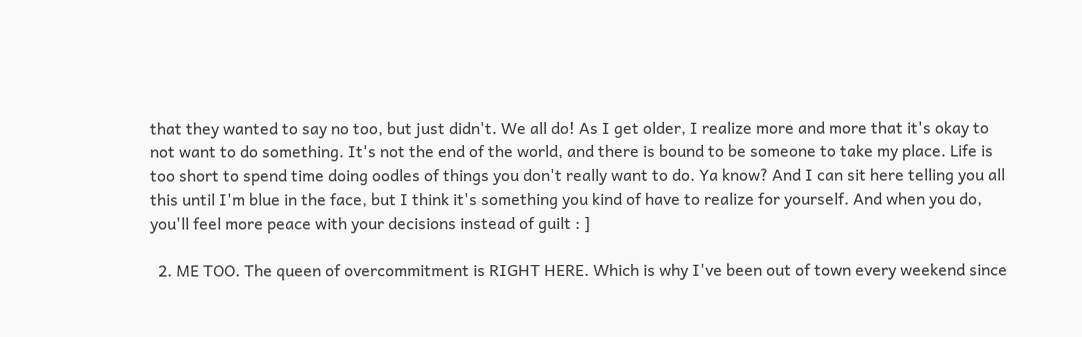that they wanted to say no too, but just didn't. We all do! As I get older, I realize more and more that it's okay to not want to do something. It's not the end of the world, and there is bound to be someone to take my place. Life is too short to spend time doing oodles of things you don't really want to do. Ya know? And I can sit here telling you all this until I'm blue in the face, but I think it's something you kind of have to realize for yourself. And when you do, you'll feel more peace with your decisions instead of guilt : ]

  2. ME TOO. The queen of overcommitment is RIGHT HERE. Which is why I've been out of town every weekend since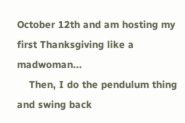October 12th and am hosting my first Thanksgiving like a madwoman...
    Then, I do the pendulum thing and swing back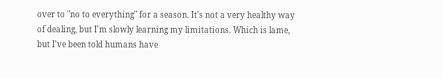over to "no to everything" for a season. It's not a very healthy way of dealing, but I'm slowly learning my limitations. Which is lame, but I've been told humans have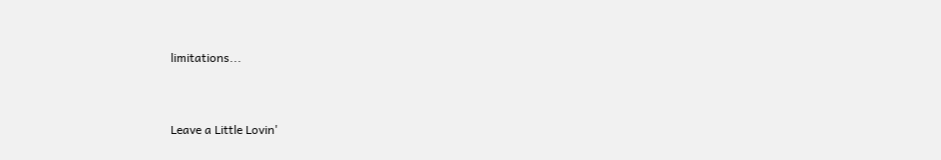limitations...


Leave a Little Lovin'